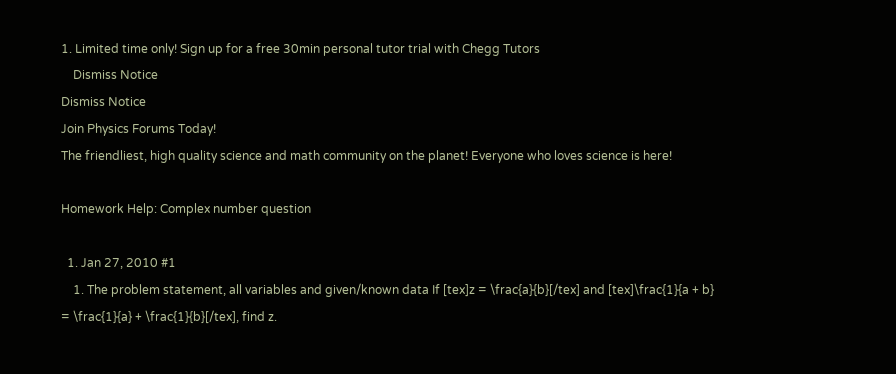1. Limited time only! Sign up for a free 30min personal tutor trial with Chegg Tutors
    Dismiss Notice
Dismiss Notice
Join Physics Forums Today!
The friendliest, high quality science and math community on the planet! Everyone who loves science is here!

Homework Help: Complex number question

  1. Jan 27, 2010 #1
    1. The problem statement, all variables and given/known data If [tex]z = \frac{a}{b}[/tex] and [tex]\frac{1}{a + b} = \frac{1}{a} + \frac{1}{b}[/tex], find z.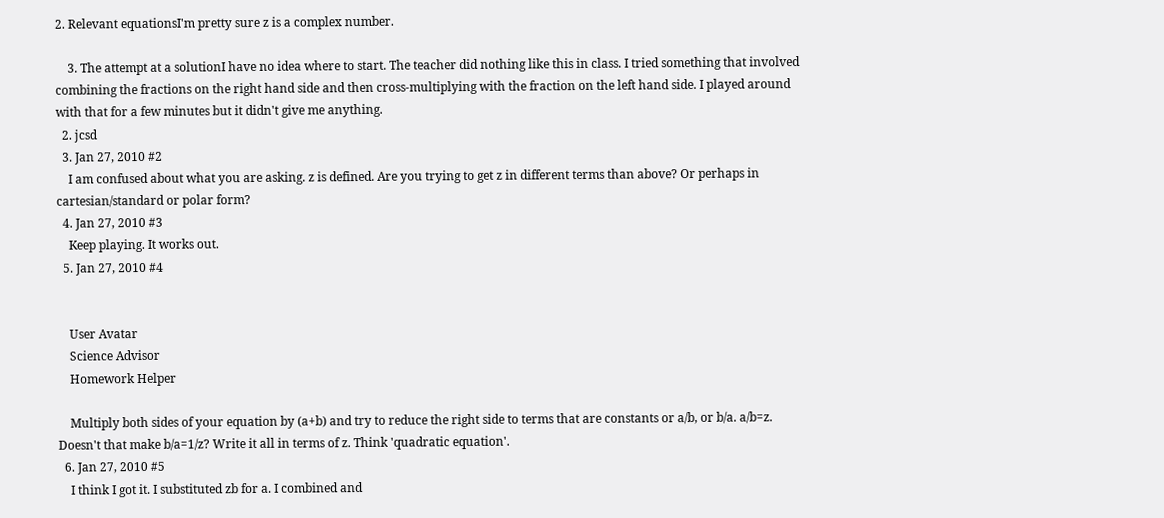2. Relevant equationsI'm pretty sure z is a complex number.

    3. The attempt at a solutionI have no idea where to start. The teacher did nothing like this in class. I tried something that involved combining the fractions on the right hand side and then cross-multiplying with the fraction on the left hand side. I played around with that for a few minutes but it didn't give me anything.
  2. jcsd
  3. Jan 27, 2010 #2
    I am confused about what you are asking. z is defined. Are you trying to get z in different terms than above? Or perhaps in cartesian/standard or polar form?
  4. Jan 27, 2010 #3
    Keep playing. It works out.
  5. Jan 27, 2010 #4


    User Avatar
    Science Advisor
    Homework Helper

    Multiply both sides of your equation by (a+b) and try to reduce the right side to terms that are constants or a/b, or b/a. a/b=z. Doesn't that make b/a=1/z? Write it all in terms of z. Think 'quadratic equation'.
  6. Jan 27, 2010 #5
    I think I got it. I substituted zb for a. I combined and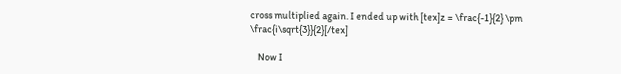cross multiplied again. I ended up with [tex]z = \frac{-1}{2} \pm \frac{i\sqrt{3}}{2}[/tex]

    Now I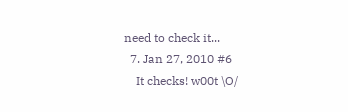need to check it...
  7. Jan 27, 2010 #6
    It checks! w00t \O/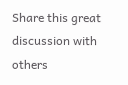Share this great discussion with others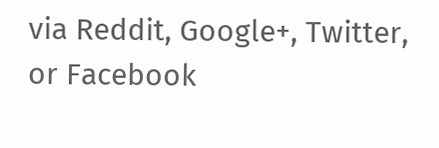via Reddit, Google+, Twitter, or Facebook